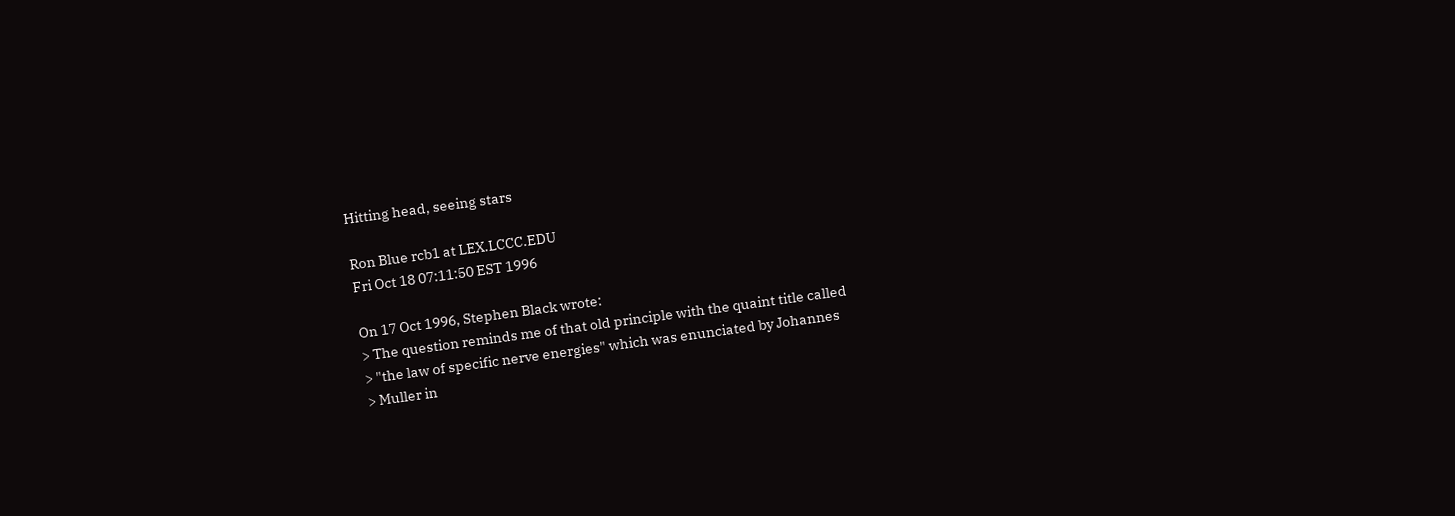Hitting head, seeing stars

Ron Blue rcb1 at LEX.LCCC.EDU
Fri Oct 18 07:11:50 EST 1996

On 17 Oct 1996, Stephen Black wrote:
> The question reminds me of that old principle with the quaint title called
> "the law of specific nerve energies" which was enunciated by Johannes
> Muller in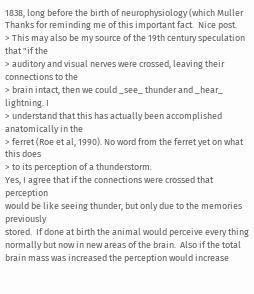1838, long before the birth of neurophysiology (which Muller
Thanks for reminding me of this important fact.  Nice post.
> This may also be my source of the 19th century speculation that "if the
> auditory and visual nerves were crossed, leaving their connections to the
> brain intact, then we could _see_ thunder and _hear_ lightning. I
> understand that this has actually been accomplished anatomically in the
> ferret (Roe et al, 1990). No word from the ferret yet on what this does
> to its perception of a thunderstorm.
Yes, I agree that if the connections were crossed that perception
would be like seeing thunder, but only due to the memories previously
stored.  If done at birth the animal would perceive every thing
normally but now in new areas of the brain.  Also if the total
brain mass was increased the perception would increase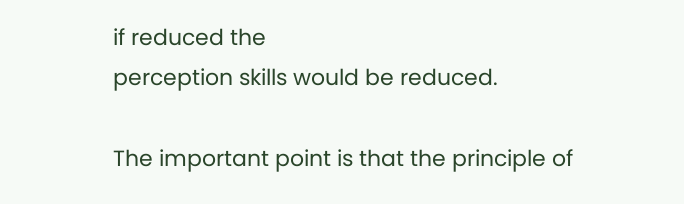if reduced the
perception skills would be reduced.

The important point is that the principle of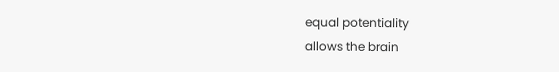equal potentiality
allows the brain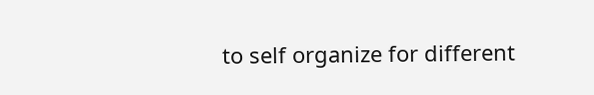to self organize for different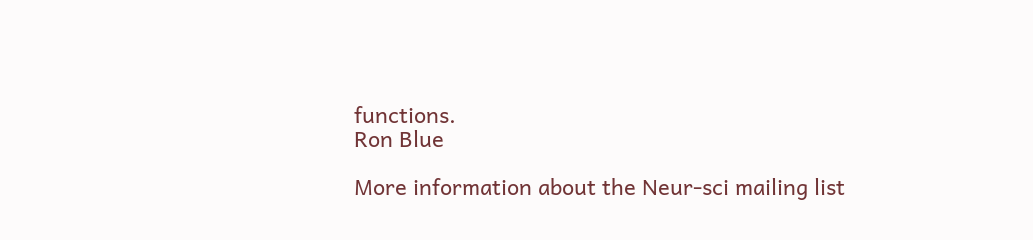functions.
Ron Blue

More information about the Neur-sci mailing list